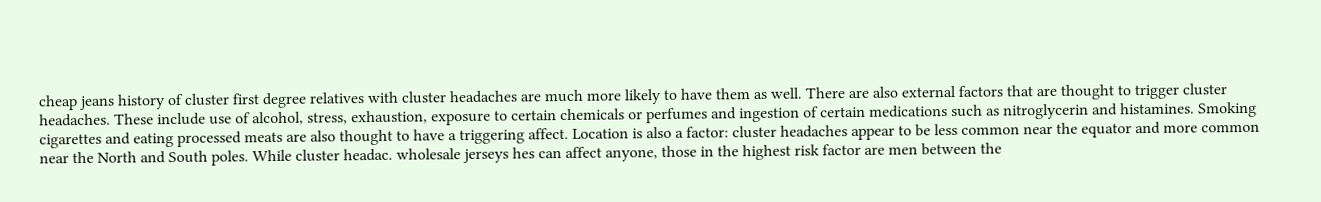cheap jeans history of cluster first degree relatives with cluster headaches are much more likely to have them as well. There are also external factors that are thought to trigger cluster headaches. These include use of alcohol, stress, exhaustion, exposure to certain chemicals or perfumes and ingestion of certain medications such as nitroglycerin and histamines. Smoking cigarettes and eating processed meats are also thought to have a triggering affect. Location is also a factor: cluster headaches appear to be less common near the equator and more common near the North and South poles. While cluster headac. wholesale jerseys hes can affect anyone, those in the highest risk factor are men between the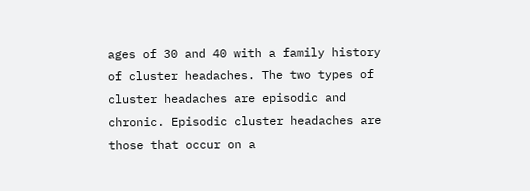ages of 30 and 40 with a family history of cluster headaches. The two types of cluster headaches are episodic and chronic. Episodic cluster headaches are those that occur on a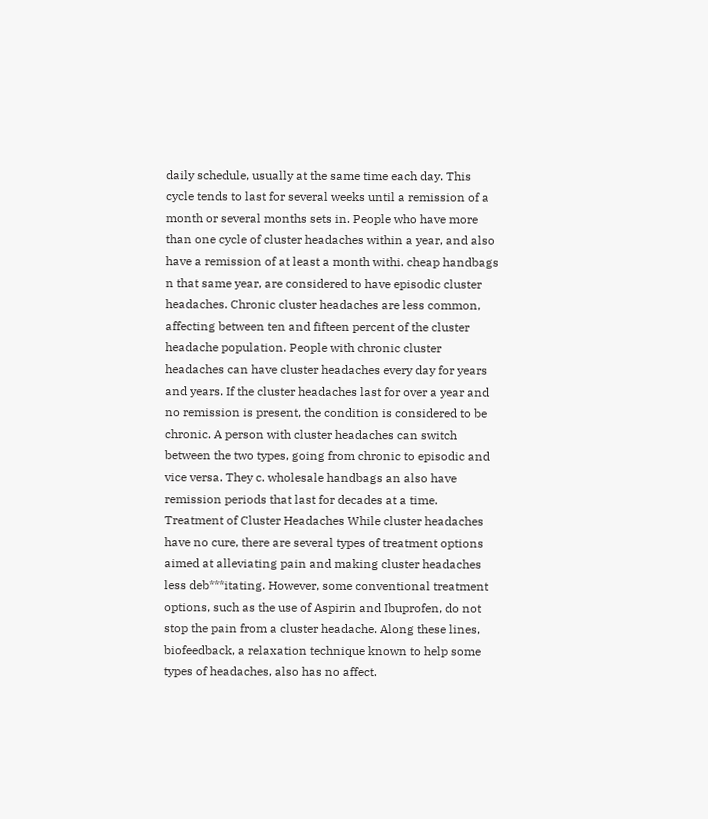daily schedule, usually at the same time each day. This cycle tends to last for several weeks until a remission of a month or several months sets in. People who have more than one cycle of cluster headaches within a year, and also have a remission of at least a month withi. cheap handbags n that same year, are considered to have episodic cluster headaches. Chronic cluster headaches are less common, affecting between ten and fifteen percent of the cluster headache population. People with chronic cluster headaches can have cluster headaches every day for years and years. If the cluster headaches last for over a year and no remission is present, the condition is considered to be chronic. A person with cluster headaches can switch between the two types, going from chronic to episodic and vice versa. They c. wholesale handbags an also have remission periods that last for decades at a time. Treatment of Cluster Headaches While cluster headaches have no cure, there are several types of treatment options aimed at alleviating pain and making cluster headaches less deb***itating. However, some conventional treatment options, such as the use of Aspirin and Ibuprofen, do not stop the pain from a cluster headache. Along these lines, biofeedback, a relaxation technique known to help some types of headaches, also has no affect.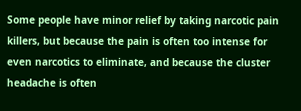Some people have minor relief by taking narcotic pain killers, but because the pain is often too intense for even narcotics to eliminate, and because the cluster headache is often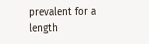prevalent for a length